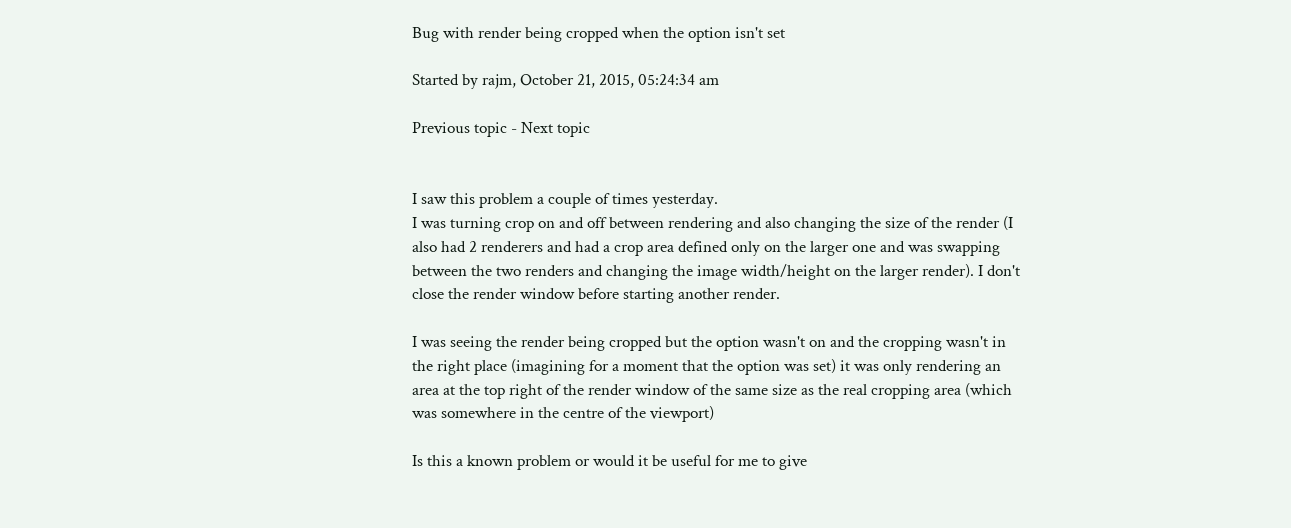Bug with render being cropped when the option isn't set

Started by rajm, October 21, 2015, 05:24:34 am

Previous topic - Next topic


I saw this problem a couple of times yesterday.
I was turning crop on and off between rendering and also changing the size of the render (I also had 2 renderers and had a crop area defined only on the larger one and was swapping between the two renders and changing the image width/height on the larger render). I don't close the render window before starting another render.

I was seeing the render being cropped but the option wasn't on and the cropping wasn't in the right place (imagining for a moment that the option was set) it was only rendering an area at the top right of the render window of the same size as the real cropping area (which was somewhere in the centre of the viewport)

Is this a known problem or would it be useful for me to give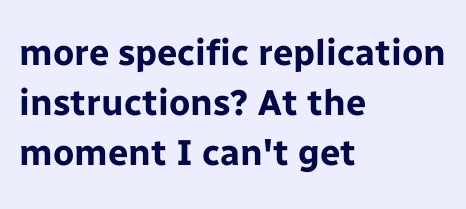more specific replication instructions? At the moment I can't get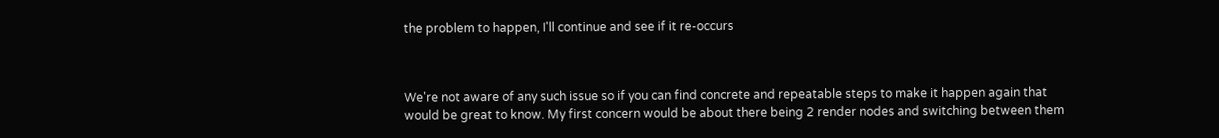the problem to happen, I'll continue and see if it re-occurs



We're not aware of any such issue so if you can find concrete and repeatable steps to make it happen again that would be great to know. My first concern would be about there being 2 render nodes and switching between them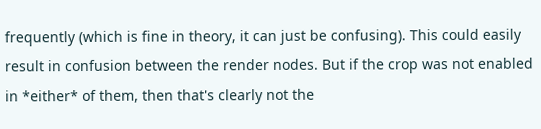frequently (which is fine in theory, it can just be confusing). This could easily result in confusion between the render nodes. But if the crop was not enabled in *either* of them, then that's clearly not the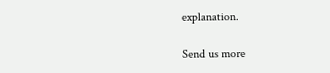explanation.

Send us more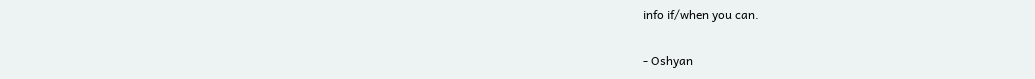info if/when you can.

- Oshyan